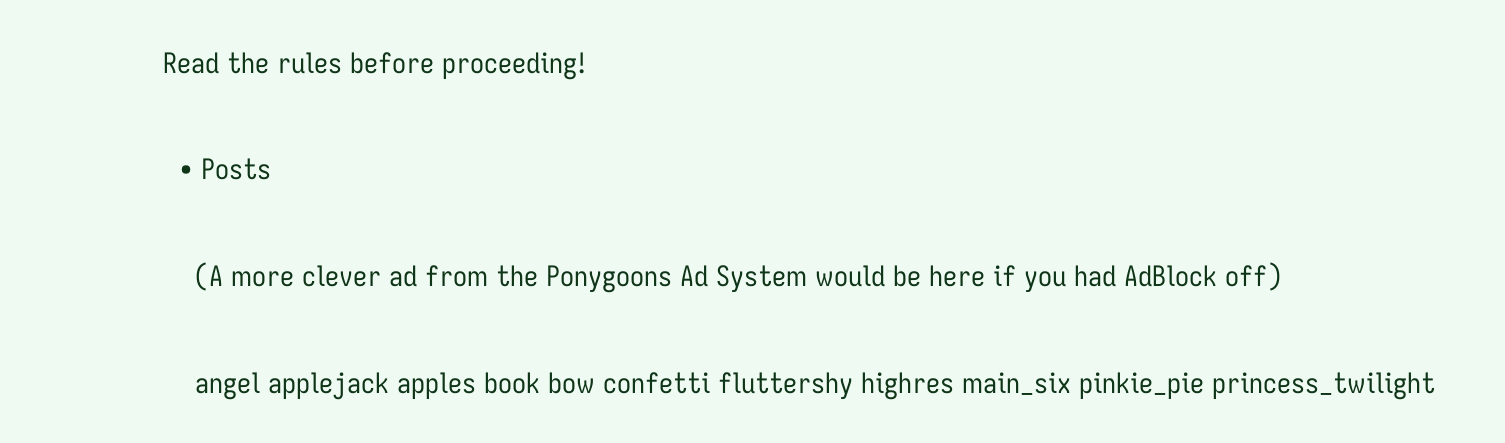Read the rules before proceeding!

  • Posts

    (A more clever ad from the Ponygoons Ad System would be here if you had AdBlock off)

    angel applejack apples book bow confetti fluttershy highres main_six pinkie_pie princess_twilight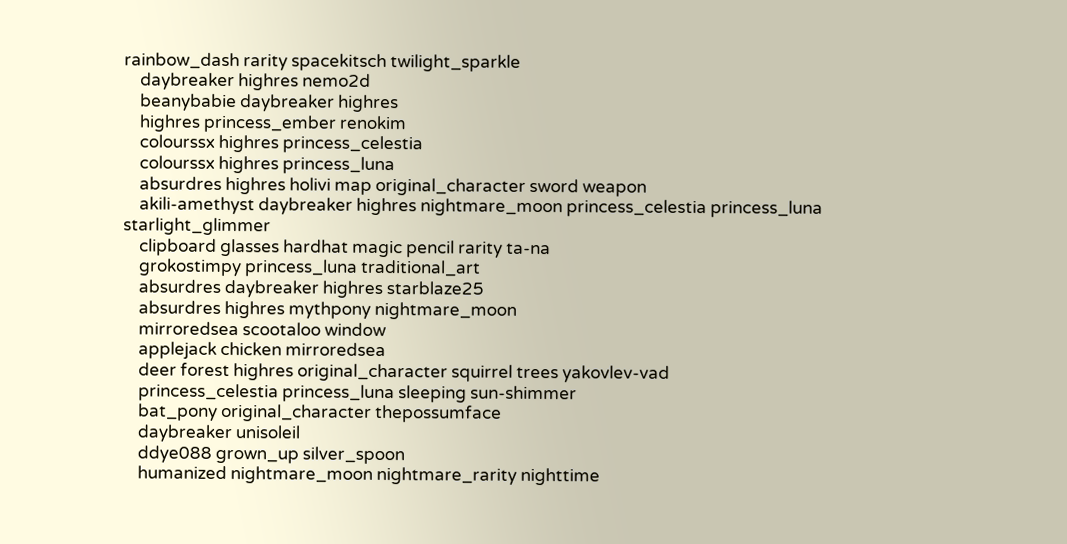rainbow_dash rarity spacekitsch twilight_sparkle
    daybreaker highres nemo2d
    beanybabie daybreaker highres
    highres princess_ember renokim
    colourssx highres princess_celestia
    colourssx highres princess_luna
    absurdres highres holivi map original_character sword weapon
    akili-amethyst daybreaker highres nightmare_moon princess_celestia princess_luna starlight_glimmer
    clipboard glasses hardhat magic pencil rarity ta-na
    grokostimpy princess_luna traditional_art
    absurdres daybreaker highres starblaze25
    absurdres highres mythpony nightmare_moon
    mirroredsea scootaloo window
    applejack chicken mirroredsea
    deer forest highres original_character squirrel trees yakovlev-vad
    princess_celestia princess_luna sleeping sun-shimmer
    bat_pony original_character thepossumface
    daybreaker unisoleil
    ddye088 grown_up silver_spoon
    humanized nightmare_moon nightmare_rarity nighttime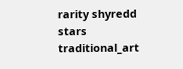rarity shyredd stars traditional_art